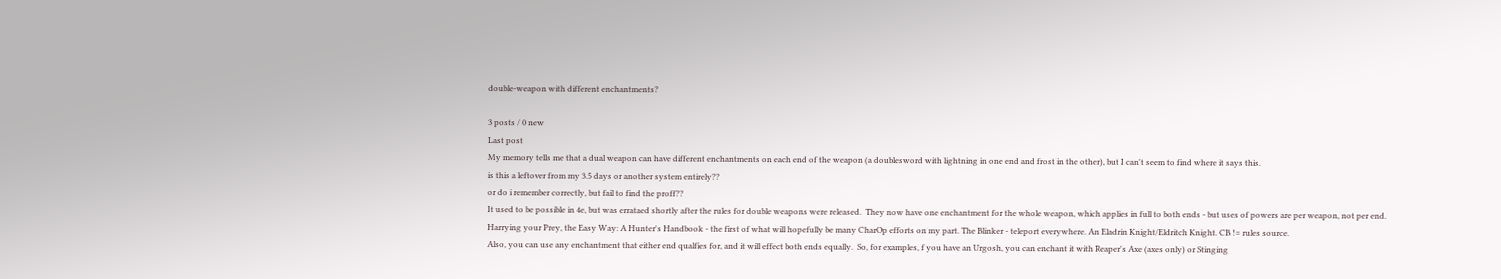double-weapon with different enchantments?

3 posts / 0 new
Last post
My memory tells me that a dual weapon can have different enchantments on each end of the weapon (a doublesword with lightning in one end and frost in the other), but I can't seem to find where it says this.
is this a leftover from my 3.5 days or another system entirely??
or do i remember correctly, but fail to find the proff??
It used to be possible in 4e, but was errataed shortly after the rules for double weapons were released.  They now have one enchantment for the whole weapon, which applies in full to both ends - but uses of powers are per weapon, not per end.
Harrying your Prey, the Easy Way: A Hunter's Handbook - the first of what will hopefully be many CharOp efforts on my part. The Blinker - teleport everywhere. An Eladrin Knight/Eldritch Knight. CB != rules source.
Also, you can use any enchantment that either end qualfies for, and it will effect both ends equally.  So, for examples, f you have an Urgosh, you can enchant it with Reaper's Axe (axes only) or Stinging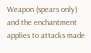Weapon (spears only) and the enchantment applies to attacks made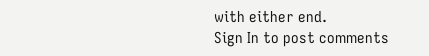with either end.
Sign In to post comments